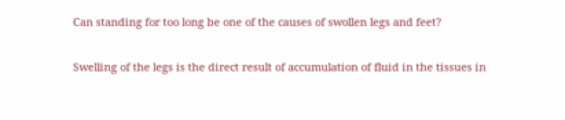Can standing for too long be one of the causes of swollen legs and feet?

Swelling of the legs is the direct result of accumulation of fluid in the tissues in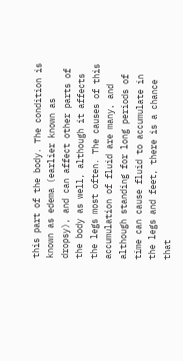this part of the body. The condition is known as edema (earlier known as dropsy), and can affect other parts of the body as well, although it affects the legs most often. The causes of this accumulation of fluid are many, and although standing for long periods of time can cause fluid to accumulate in the legs and feet, there is a chance that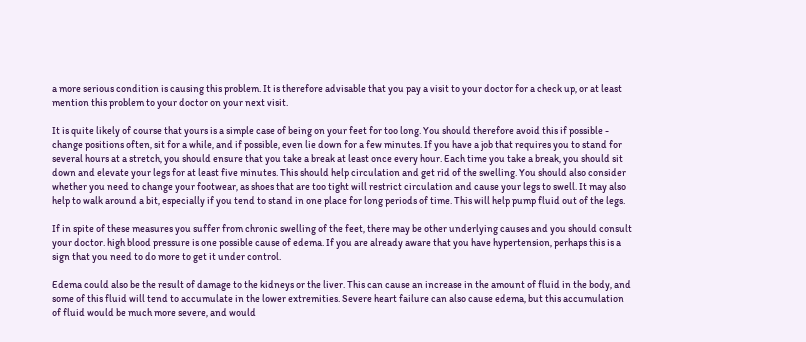a more serious condition is causing this problem. It is therefore advisable that you pay a visit to your doctor for a check up, or at least mention this problem to your doctor on your next visit.

It is quite likely of course that yours is a simple case of being on your feet for too long. You should therefore avoid this if possible - change positions often, sit for a while, and if possible, even lie down for a few minutes. If you have a job that requires you to stand for several hours at a stretch, you should ensure that you take a break at least once every hour. Each time you take a break, you should sit down and elevate your legs for at least five minutes. This should help circulation and get rid of the swelling. You should also consider whether you need to change your footwear, as shoes that are too tight will restrict circulation and cause your legs to swell. It may also help to walk around a bit, especially if you tend to stand in one place for long periods of time. This will help pump fluid out of the legs.

If in spite of these measures you suffer from chronic swelling of the feet, there may be other underlying causes and you should consult your doctor. high blood pressure is one possible cause of edema. If you are already aware that you have hypertension, perhaps this is a sign that you need to do more to get it under control.

Edema could also be the result of damage to the kidneys or the liver. This can cause an increase in the amount of fluid in the body, and some of this fluid will tend to accumulate in the lower extremities. Severe heart failure can also cause edema, but this accumulation of fluid would be much more severe, and would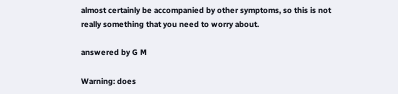almost certainly be accompanied by other symptoms, so this is not really something that you need to worry about.

answered by G M

Warning: does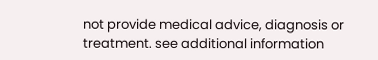not provide medical advice, diagnosis or treatment. see additional information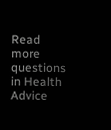Read more questions in Health Advice